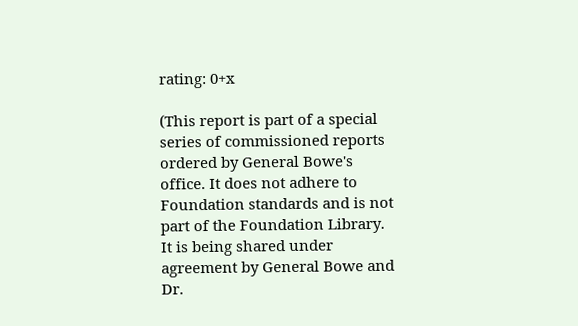rating: 0+x

(This report is part of a special series of commissioned reports ordered by General Bowe's office. It does not adhere to Foundation standards and is not part of the Foundation Library. It is being shared under agreement by General Bowe and Dr.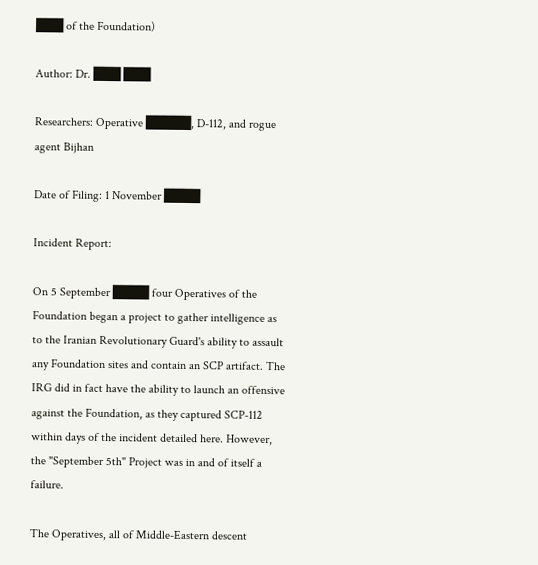███ of the Foundation)

Author: Dr. ███ ███

Researchers: Operative █████, D-112, and rogue agent Bijhan

Date of Filing: 1 November ████

Incident Report:

On 5 September ████ four Operatives of the Foundation began a project to gather intelligence as to the Iranian Revolutionary Guard's ability to assault any Foundation sites and contain an SCP artifact. The IRG did in fact have the ability to launch an offensive against the Foundation, as they captured SCP-112 within days of the incident detailed here. However, the "September 5th" Project was in and of itself a failure.

The Operatives, all of Middle-Eastern descent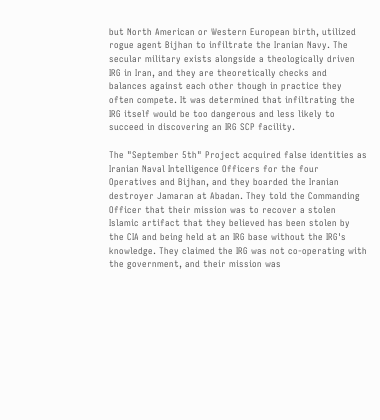but North American or Western European birth, utilized rogue agent Bijhan to infiltrate the Iranian Navy. The secular military exists alongside a theologically driven IRG in Iran, and they are theoretically checks and balances against each other though in practice they often compete. It was determined that infiltrating the IRG itself would be too dangerous and less likely to succeed in discovering an IRG SCP facility.

The "September 5th" Project acquired false identities as Iranian Naval Intelligence Officers for the four Operatives and Bijhan, and they boarded the Iranian destroyer Jamaran at Abadan. They told the Commanding Officer that their mission was to recover a stolen Islamic artifact that they believed has been stolen by the CIA and being held at an IRG base without the IRG's knowledge. They claimed the IRG was not co-operating with the government, and their mission was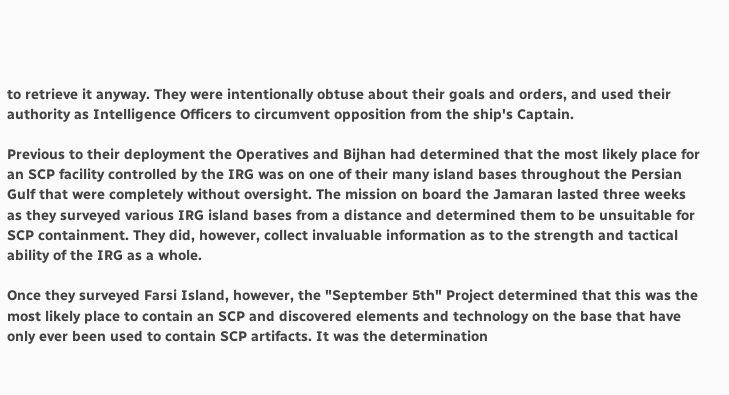to retrieve it anyway. They were intentionally obtuse about their goals and orders, and used their authority as Intelligence Officers to circumvent opposition from the ship's Captain.

Previous to their deployment the Operatives and Bijhan had determined that the most likely place for an SCP facility controlled by the IRG was on one of their many island bases throughout the Persian Gulf that were completely without oversight. The mission on board the Jamaran lasted three weeks as they surveyed various IRG island bases from a distance and determined them to be unsuitable for SCP containment. They did, however, collect invaluable information as to the strength and tactical ability of the IRG as a whole.

Once they surveyed Farsi Island, however, the "September 5th" Project determined that this was the most likely place to contain an SCP and discovered elements and technology on the base that have only ever been used to contain SCP artifacts. It was the determination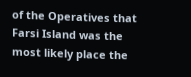of the Operatives that Farsi Island was the most likely place the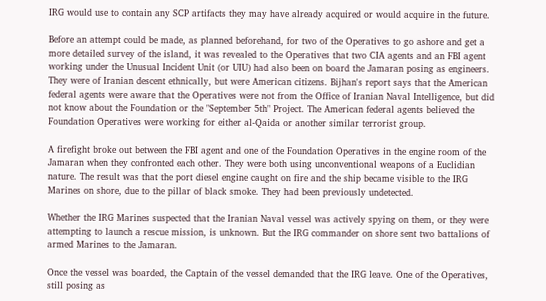IRG would use to contain any SCP artifacts they may have already acquired or would acquire in the future.

Before an attempt could be made, as planned beforehand, for two of the Operatives to go ashore and get a more detailed survey of the island, it was revealed to the Operatives that two CIA agents and an FBI agent working under the Unusual Incident Unit (or UIU) had also been on board the Jamaran posing as engineers. They were of Iranian descent ethnically, but were American citizens. Bijhan's report says that the American federal agents were aware that the Operatives were not from the Office of Iranian Naval Intelligence, but did not know about the Foundation or the "September 5th" Project. The American federal agents believed the Foundation Operatives were working for either al-Qaida or another similar terrorist group.

A firefight broke out between the FBI agent and one of the Foundation Operatives in the engine room of the Jamaran when they confronted each other. They were both using unconventional weapons of a Euclidian nature. The result was that the port diesel engine caught on fire and the ship became visible to the IRG Marines on shore, due to the pillar of black smoke. They had been previously undetected.

Whether the IRG Marines suspected that the Iranian Naval vessel was actively spying on them, or they were attempting to launch a rescue mission, is unknown. But the IRG commander on shore sent two battalions of armed Marines to the Jamaran.

Once the vessel was boarded, the Captain of the vessel demanded that the IRG leave. One of the Operatives, still posing as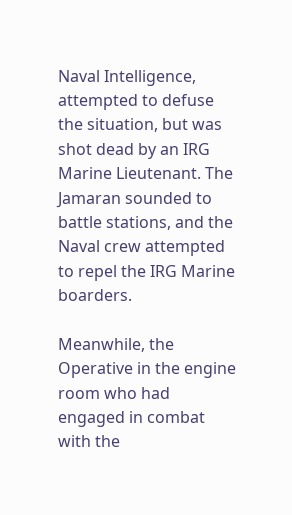Naval Intelligence, attempted to defuse the situation, but was shot dead by an IRG Marine Lieutenant. The Jamaran sounded to battle stations, and the Naval crew attempted to repel the IRG Marine boarders.

Meanwhile, the Operative in the engine room who had engaged in combat with the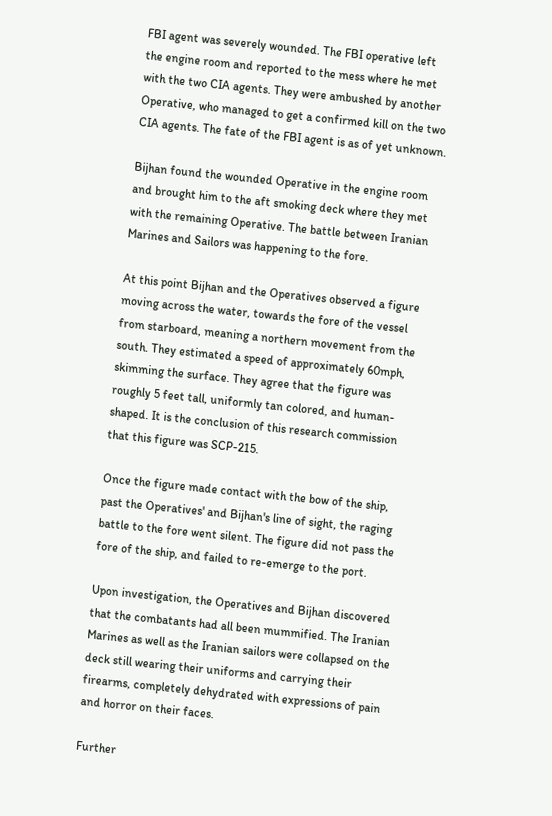FBI agent was severely wounded. The FBI operative left the engine room and reported to the mess where he met with the two CIA agents. They were ambushed by another Operative, who managed to get a confirmed kill on the two CIA agents. The fate of the FBI agent is as of yet unknown.

Bijhan found the wounded Operative in the engine room and brought him to the aft smoking deck where they met with the remaining Operative. The battle between Iranian Marines and Sailors was happening to the fore.

At this point Bijhan and the Operatives observed a figure moving across the water, towards the fore of the vessel from starboard, meaning a northern movement from the south. They estimated a speed of approximately 60mph, skimming the surface. They agree that the figure was roughly 5 feet tall, uniformly tan colored, and human-shaped. It is the conclusion of this research commission that this figure was SCP-215.

Once the figure made contact with the bow of the ship, past the Operatives' and Bijhan's line of sight, the raging battle to the fore went silent. The figure did not pass the fore of the ship, and failed to re-emerge to the port.

Upon investigation, the Operatives and Bijhan discovered that the combatants had all been mummified. The Iranian Marines as well as the Iranian sailors were collapsed on the deck still wearing their uniforms and carrying their firearms, completely dehydrated with expressions of pain and horror on their faces.

Further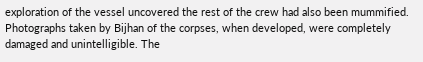exploration of the vessel uncovered the rest of the crew had also been mummified. Photographs taken by Bijhan of the corpses, when developed, were completely damaged and unintelligible. The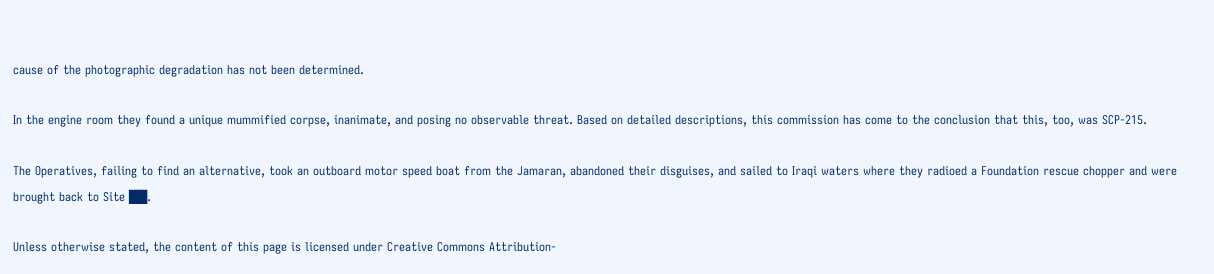cause of the photographic degradation has not been determined.

In the engine room they found a unique mummified corpse, inanimate, and posing no observable threat. Based on detailed descriptions, this commission has come to the conclusion that this, too, was SCP-215.

The Operatives, failing to find an alternative, took an outboard motor speed boat from the Jamaran, abandoned their disguises, and sailed to Iraqi waters where they radioed a Foundation rescue chopper and were brought back to Site ██.

Unless otherwise stated, the content of this page is licensed under Creative Commons Attribution-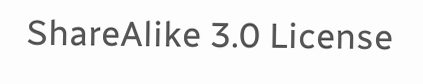ShareAlike 3.0 License